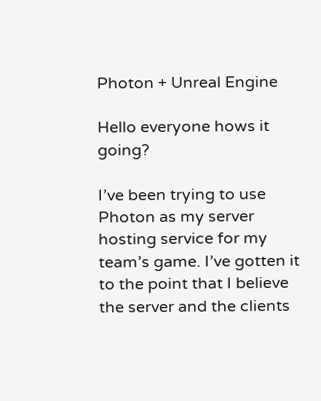Photon + Unreal Engine

Hello everyone hows it going?

I’ve been trying to use Photon as my server hosting service for my team’s game. I’ve gotten it to the point that I believe the server and the clients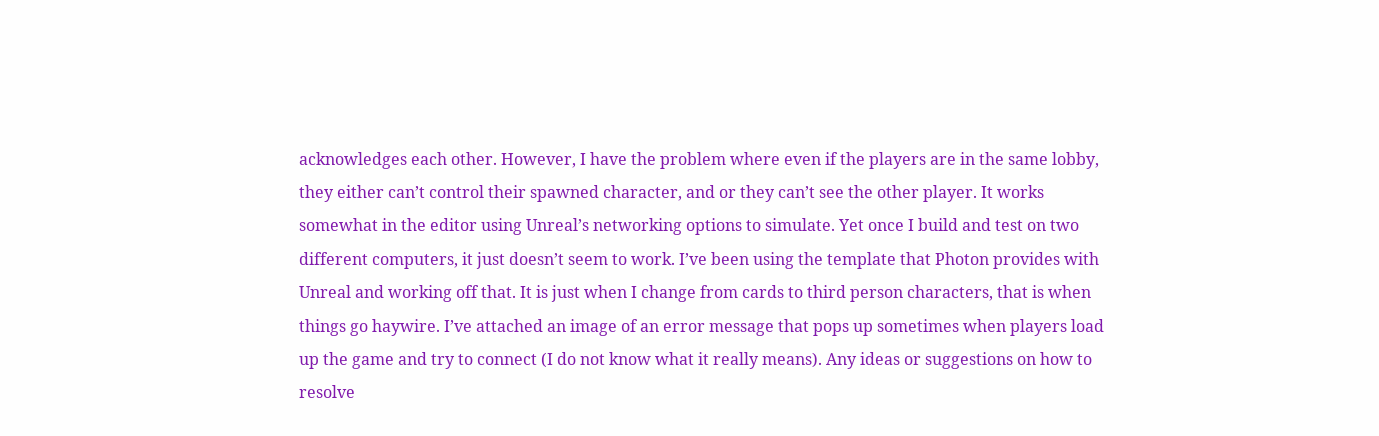acknowledges each other. However, I have the problem where even if the players are in the same lobby, they either can’t control their spawned character, and or they can’t see the other player. It works somewhat in the editor using Unreal’s networking options to simulate. Yet once I build and test on two different computers, it just doesn’t seem to work. I’ve been using the template that Photon provides with Unreal and working off that. It is just when I change from cards to third person characters, that is when things go haywire. I’ve attached an image of an error message that pops up sometimes when players load up the game and try to connect (I do not know what it really means). Any ideas or suggestions on how to resolve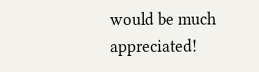would be much appreciated!